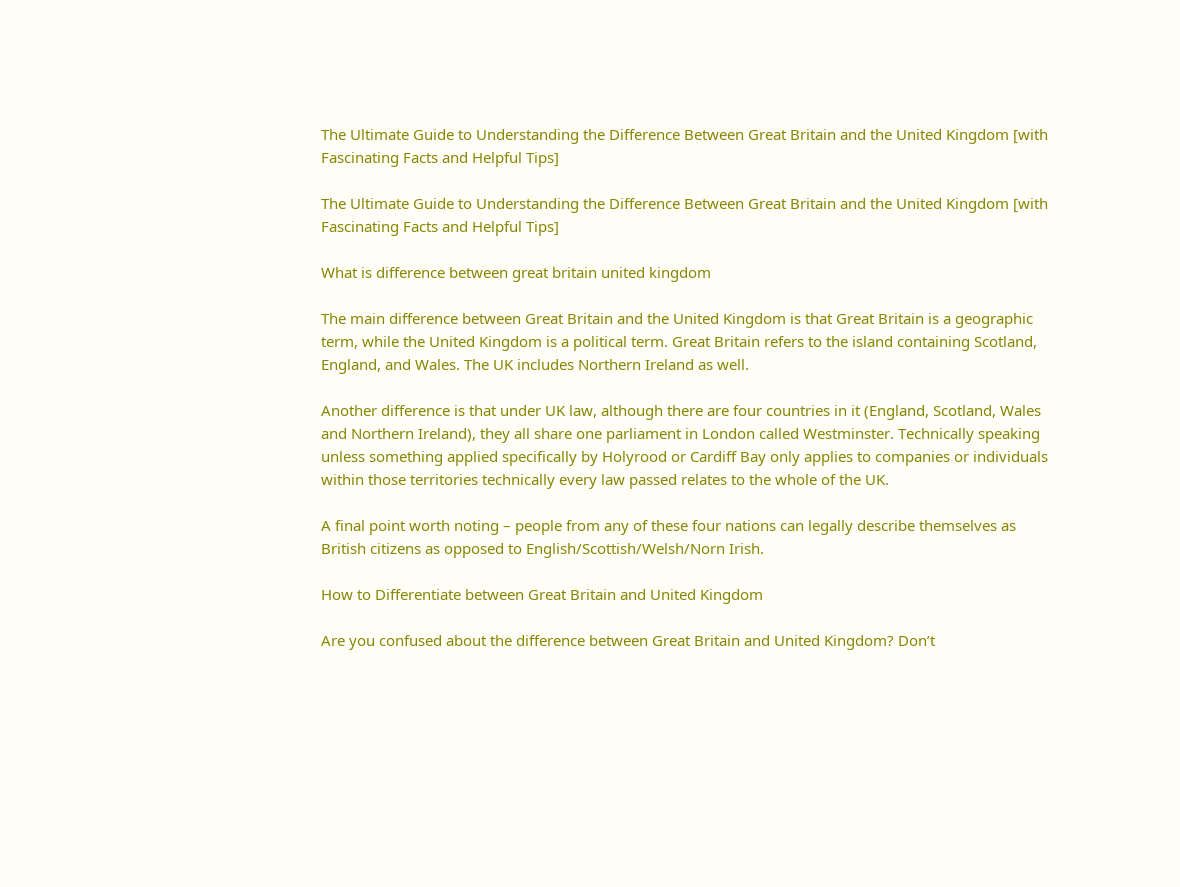The Ultimate Guide to Understanding the Difference Between Great Britain and the United Kingdom [with Fascinating Facts and Helpful Tips]

The Ultimate Guide to Understanding the Difference Between Great Britain and the United Kingdom [with Fascinating Facts and Helpful Tips]

What is difference between great britain united kingdom

The main difference between Great Britain and the United Kingdom is that Great Britain is a geographic term, while the United Kingdom is a political term. Great Britain refers to the island containing Scotland, England, and Wales. The UK includes Northern Ireland as well.

Another difference is that under UK law, although there are four countries in it (England, Scotland, Wales and Northern Ireland), they all share one parliament in London called Westminster. Technically speaking unless something applied specifically by Holyrood or Cardiff Bay only applies to companies or individuals within those territories technically every law passed relates to the whole of the UK.

A final point worth noting – people from any of these four nations can legally describe themselves as British citizens as opposed to English/Scottish/Welsh/Norn Irish.

How to Differentiate between Great Britain and United Kingdom

Are you confused about the difference between Great Britain and United Kingdom? Don’t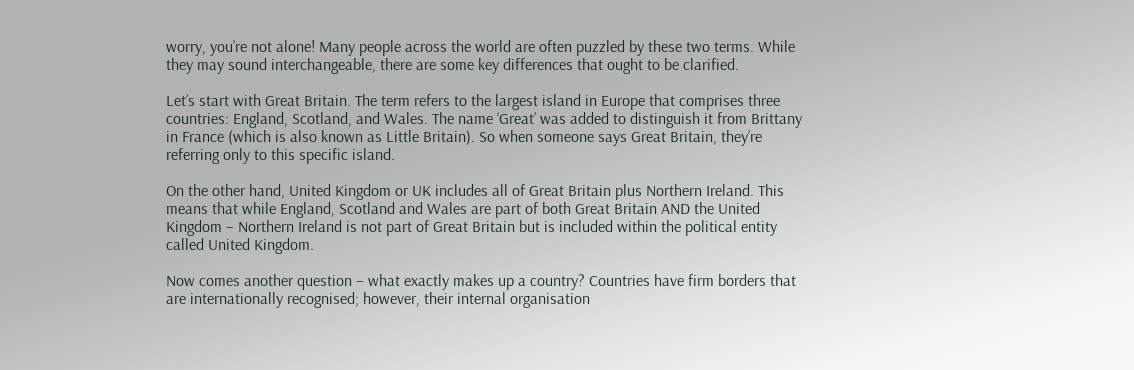worry, you’re not alone! Many people across the world are often puzzled by these two terms. While they may sound interchangeable, there are some key differences that ought to be clarified.

Let’s start with Great Britain. The term refers to the largest island in Europe that comprises three countries: England, Scotland, and Wales. The name ‘Great’ was added to distinguish it from Brittany in France (which is also known as Little Britain). So when someone says Great Britain, they’re referring only to this specific island.

On the other hand, United Kingdom or UK includes all of Great Britain plus Northern Ireland. This means that while England, Scotland and Wales are part of both Great Britain AND the United Kingdom – Northern Ireland is not part of Great Britain but is included within the political entity called United Kingdom.

Now comes another question – what exactly makes up a country? Countries have firm borders that are internationally recognised; however, their internal organisation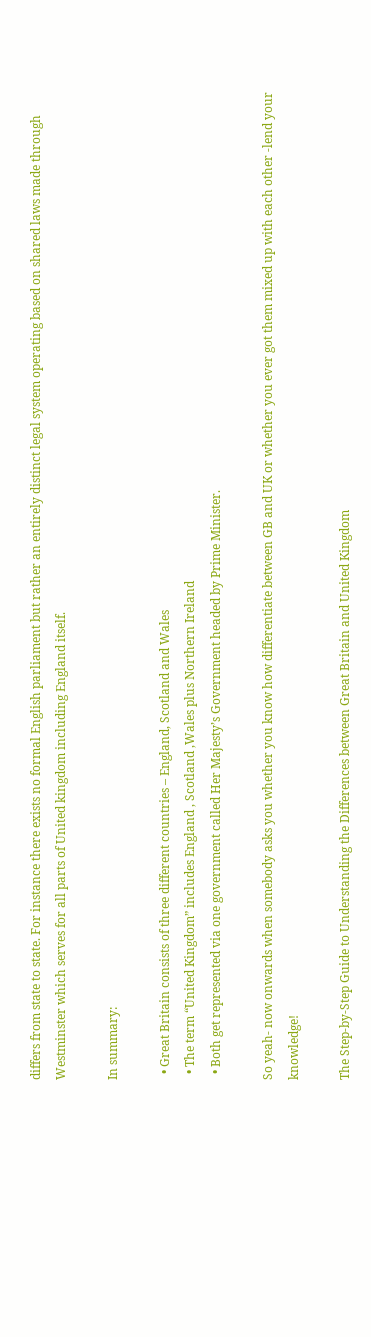differs from state to state. For instance there exists no formal English parliament but rather an entirely distinct legal system operating based on shared laws made through Westminster which serves for all parts of United kingdom including England itself.

In summary:

  • Great Britain consists of three different countries – England, Scotland and Wales
  • The term “United Kingdom” includes England , Scotland ,Wales plus Northern Ireland
  • Both get represented via one government called Her Majesty’s Government headed by Prime Minister.

So yeah- now onwards when somebody asks you whether you know how differentiate between GB and UK or whether you ever got them mixed up with each other -lend your knowledge!

The Step-by-Step Guide to Understanding the Differences between Great Britain and United Kingdom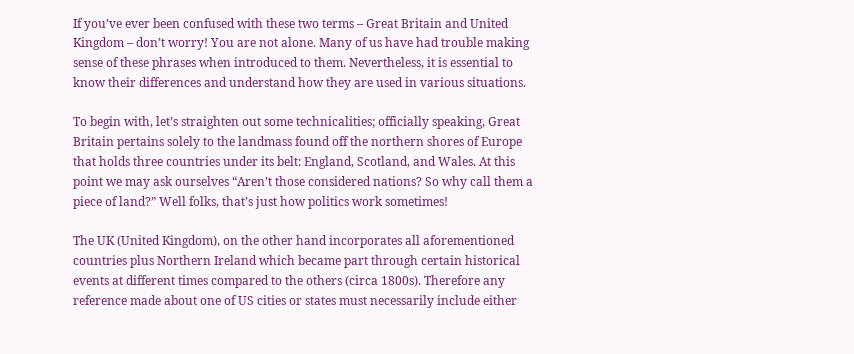If you’ve ever been confused with these two terms – Great Britain and United Kingdom – don’t worry! You are not alone. Many of us have had trouble making sense of these phrases when introduced to them. Nevertheless, it is essential to know their differences and understand how they are used in various situations.

To begin with, let’s straighten out some technicalities; officially speaking, Great Britain pertains solely to the landmass found off the northern shores of Europe that holds three countries under its belt: England, Scotland, and Wales. At this point we may ask ourselves “Aren’t those considered nations? So why call them a piece of land?” Well folks, that’s just how politics work sometimes!

The UK (United Kingdom), on the other hand incorporates all aforementioned countries plus Northern Ireland which became part through certain historical events at different times compared to the others (circa 1800s). Therefore any reference made about one of US cities or states must necessarily include either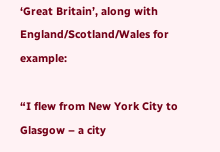‘Great Britain’, along with England/Scotland/Wales for example:

“I flew from New York City to Glasgow – a city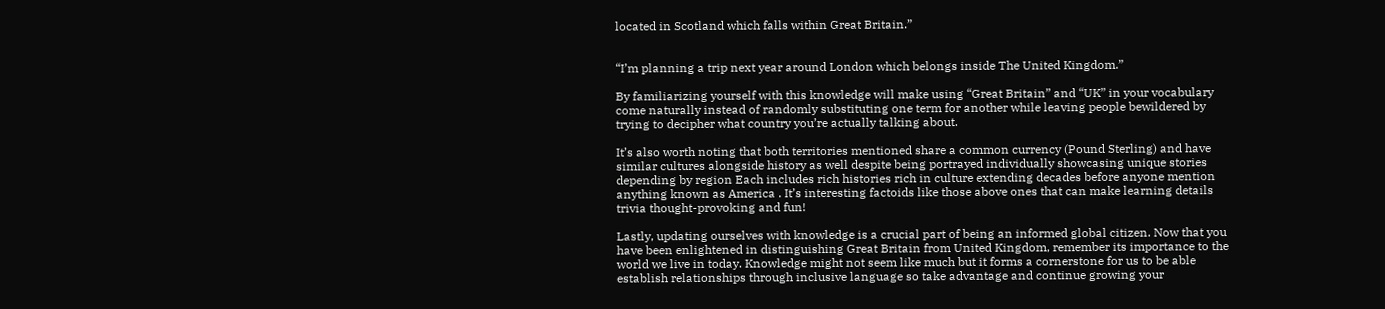located in Scotland which falls within Great Britain.”


“I’m planning a trip next year around London which belongs inside The United Kingdom.”

By familiarizing yourself with this knowledge will make using “Great Britain” and “UK” in your vocabulary come naturally instead of randomly substituting one term for another while leaving people bewildered by trying to decipher what country you’re actually talking about.

It’s also worth noting that both territories mentioned share a common currency (Pound Sterling) and have similar cultures alongside history as well despite being portrayed individually showcasing unique stories depending by region Each includes rich histories rich in culture extending decades before anyone mention anything known as America . It’s interesting factoids like those above ones that can make learning details trivia thought-provoking and fun!

Lastly, updating ourselves with knowledge is a crucial part of being an informed global citizen. Now that you have been enlightened in distinguishing Great Britain from United Kingdom, remember its importance to the world we live in today. Knowledge might not seem like much but it forms a cornerstone for us to be able establish relationships through inclusive language so take advantage and continue growing your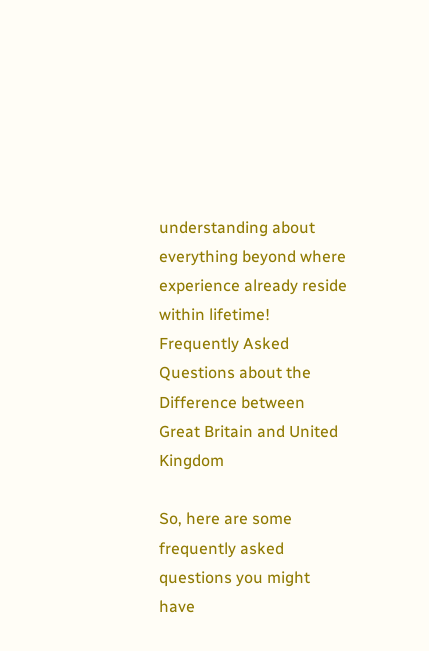understanding about everything beyond where experience already reside within lifetime!
Frequently Asked Questions about the Difference between Great Britain and United Kingdom

So, here are some frequently asked questions you might have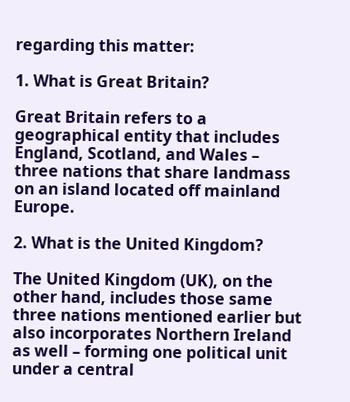regarding this matter:

1. What is Great Britain?

Great Britain refers to a geographical entity that includes England, Scotland, and Wales – three nations that share landmass on an island located off mainland Europe.

2. What is the United Kingdom?

The United Kingdom (UK), on the other hand, includes those same three nations mentioned earlier but also incorporates Northern Ireland as well – forming one political unit under a central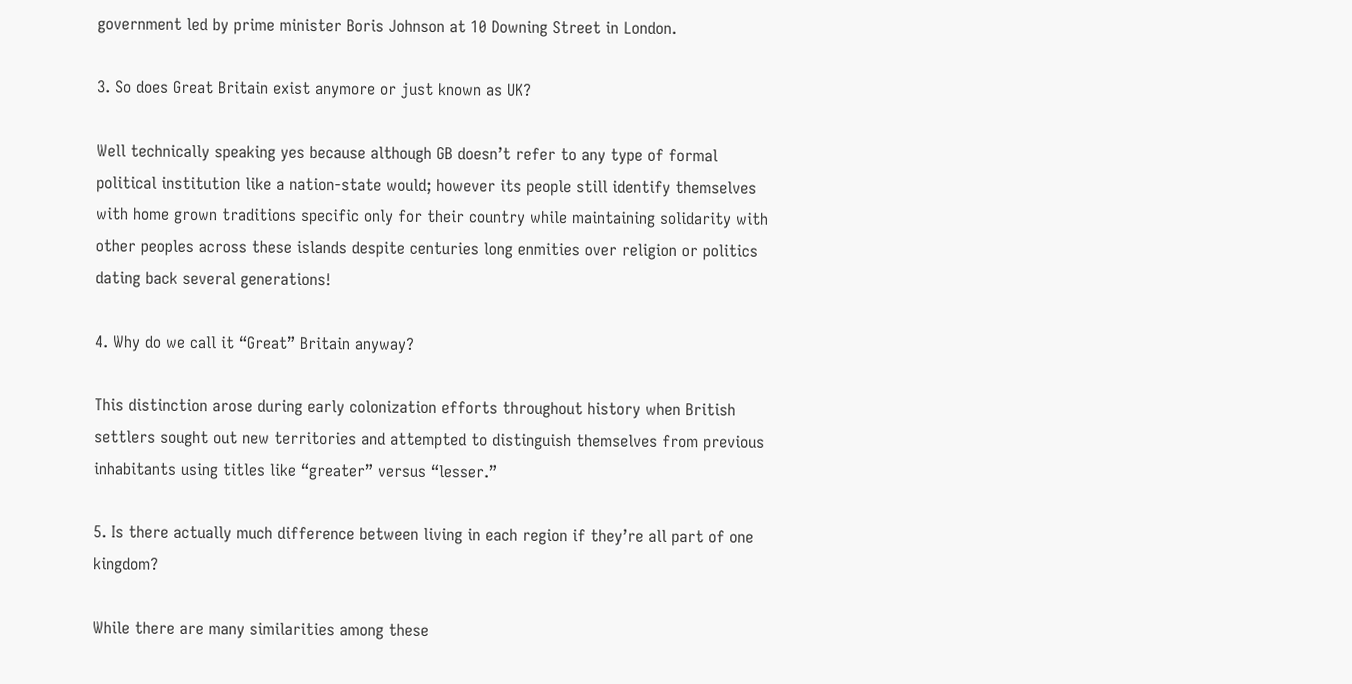government led by prime minister Boris Johnson at 10 Downing Street in London.

3. So does Great Britain exist anymore or just known as UK?

Well technically speaking yes because although GB doesn’t refer to any type of formal political institution like a nation-state would; however its people still identify themselves with home grown traditions specific only for their country while maintaining solidarity with other peoples across these islands despite centuries long enmities over religion or politics dating back several generations!

4. Why do we call it “Great” Britain anyway?

This distinction arose during early colonization efforts throughout history when British settlers sought out new territories and attempted to distinguish themselves from previous inhabitants using titles like “greater” versus “lesser.”

5. Is there actually much difference between living in each region if they’re all part of one kingdom?

While there are many similarities among these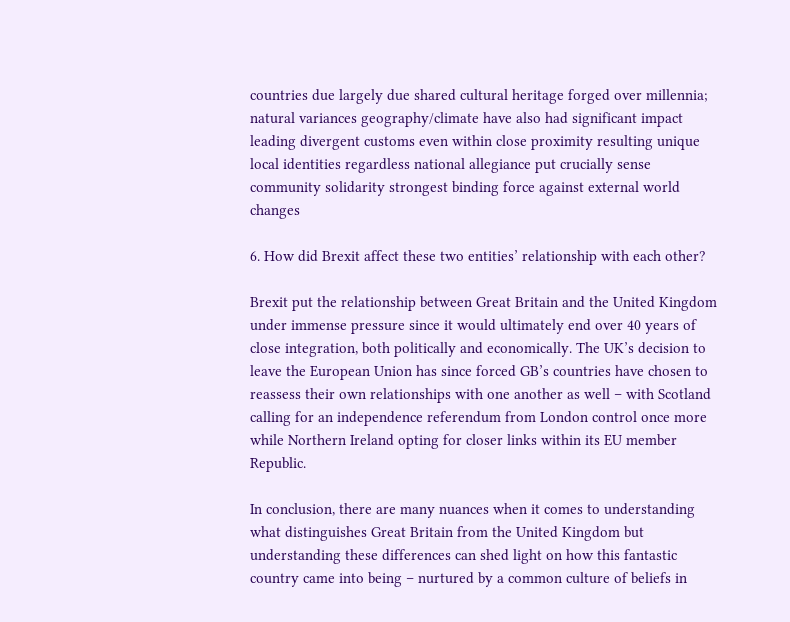countries due largely due shared cultural heritage forged over millennia; natural variances geography/climate have also had significant impact leading divergent customs even within close proximity resulting unique local identities regardless national allegiance put crucially sense community solidarity strongest binding force against external world changes

6. How did Brexit affect these two entities’ relationship with each other?

Brexit put the relationship between Great Britain and the United Kingdom under immense pressure since it would ultimately end over 40 years of close integration, both politically and economically. The UK’s decision to leave the European Union has since forced GB’s countries have chosen to reassess their own relationships with one another as well – with Scotland calling for an independence referendum from London control once more while Northern Ireland opting for closer links within its EU member Republic.

In conclusion, there are many nuances when it comes to understanding what distinguishes Great Britain from the United Kingdom but understanding these differences can shed light on how this fantastic country came into being – nurtured by a common culture of beliefs in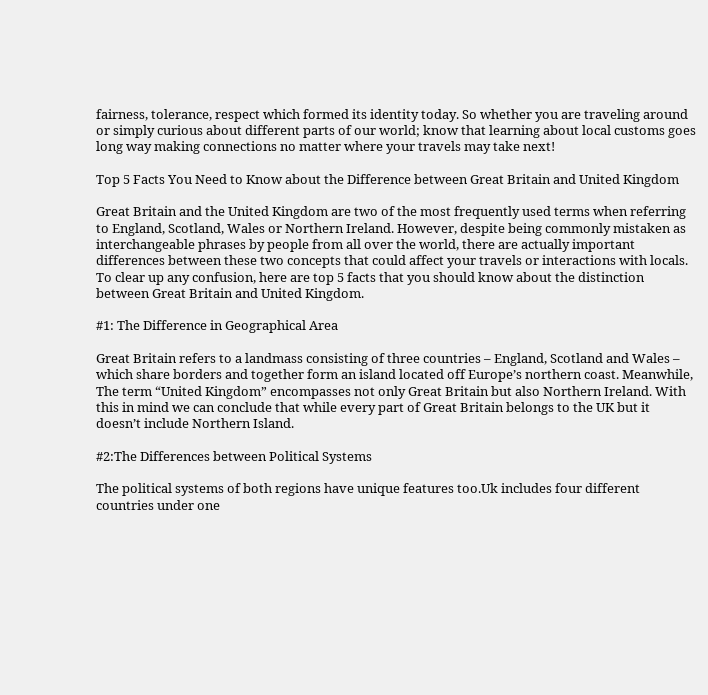fairness, tolerance, respect which formed its identity today. So whether you are traveling around or simply curious about different parts of our world; know that learning about local customs goes long way making connections no matter where your travels may take next!

Top 5 Facts You Need to Know about the Difference between Great Britain and United Kingdom

Great Britain and the United Kingdom are two of the most frequently used terms when referring to England, Scotland, Wales or Northern Ireland. However, despite being commonly mistaken as interchangeable phrases by people from all over the world, there are actually important differences between these two concepts that could affect your travels or interactions with locals. To clear up any confusion, here are top 5 facts that you should know about the distinction between Great Britain and United Kingdom.

#1: The Difference in Geographical Area

Great Britain refers to a landmass consisting of three countries – England, Scotland and Wales – which share borders and together form an island located off Europe’s northern coast. Meanwhile, The term “United Kingdom” encompasses not only Great Britain but also Northern Ireland. With this in mind we can conclude that while every part of Great Britain belongs to the UK but it doesn’t include Northern Island.

#2:The Differences between Political Systems

The political systems of both regions have unique features too.Uk includes four different countries under one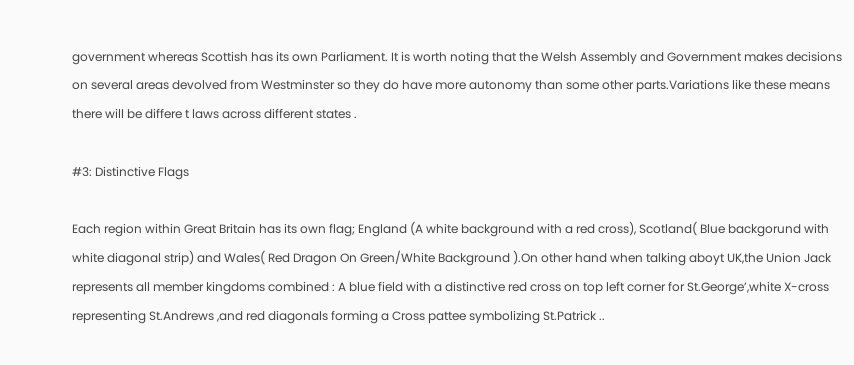government whereas Scottish has its own Parliament. It is worth noting that the Welsh Assembly and Government makes decisions on several areas devolved from Westminster so they do have more autonomy than some other parts.Variations like these means there will be differe t laws across different states .

#3: Distinctive Flags

Each region within Great Britain has its own flag; England (A white background with a red cross), Scotland( Blue backgorund with white diagonal strip) and Wales( Red Dragon On Green/White Background ).On other hand when talking aboyt UK,the Union Jack represents all member kingdoms combined : A blue field with a distinctive red cross on top left corner for St.George’,white X-cross representing St.Andrews ,and red diagonals forming a Cross pattee symbolizing St.Patrick ..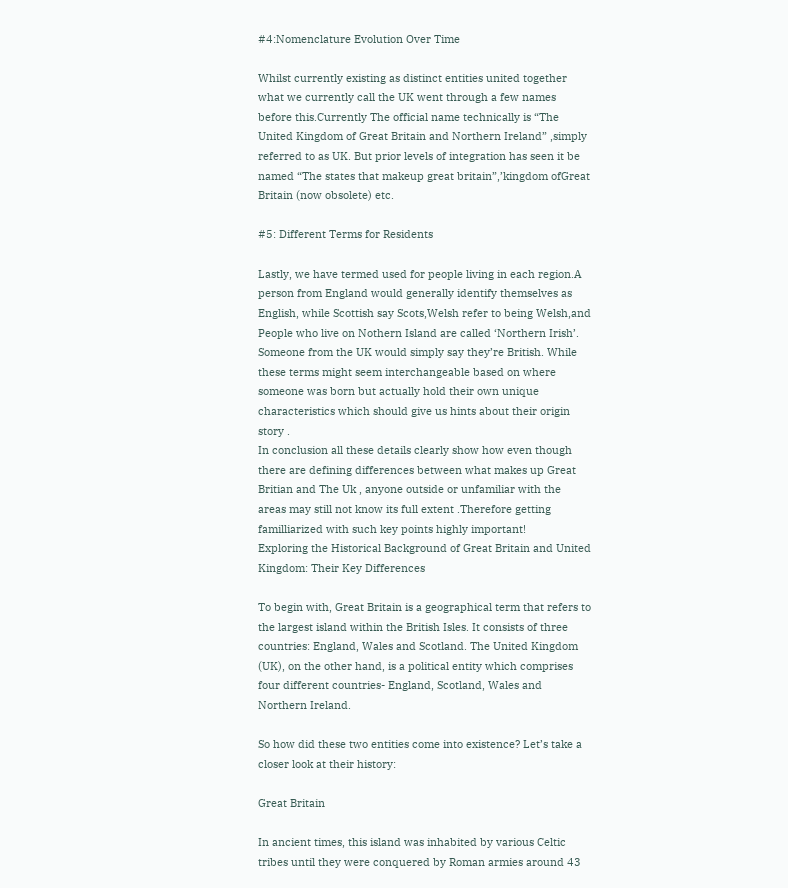#4:Nomenclature Evolution Over Time

Whilst currently existing as distinct entities united together what we currently call the UK went through a few names before this.Currently The official name technically is “The United Kingdom of Great Britain and Northern Ireland” ,simply referred to as UK. But prior levels of integration has seen it be named “The states that makeup great britain”,’kingdom ofGreat Britain (now obsolete) etc.

#5: Different Terms for Residents

Lastly, we have termed used for people living in each region.A person from England would generally identify themselves as English, while Scottish say Scots,Welsh refer to being Welsh,and People who live on Nothern Island are called ‘Northern Irish’. Someone from the UK would simply say they’re British. While these terms might seem interchangeable based on where someone was born but actually hold their own unique characteristics which should give us hints about their origin story .
In conclusion all these details clearly show how even though there are defining differences between what makes up Great Britian and The Uk , anyone outside or unfamiliar with the areas may still not know its full extent .Therefore getting familliarized with such key points highly important!
Exploring the Historical Background of Great Britain and United Kingdom: Their Key Differences

To begin with, Great Britain is a geographical term that refers to the largest island within the British Isles. It consists of three countries: England, Wales and Scotland. The United Kingdom (UK), on the other hand, is a political entity which comprises four different countries- England, Scotland, Wales and Northern Ireland.

So how did these two entities come into existence? Let’s take a closer look at their history:

Great Britain

In ancient times, this island was inhabited by various Celtic tribes until they were conquered by Roman armies around 43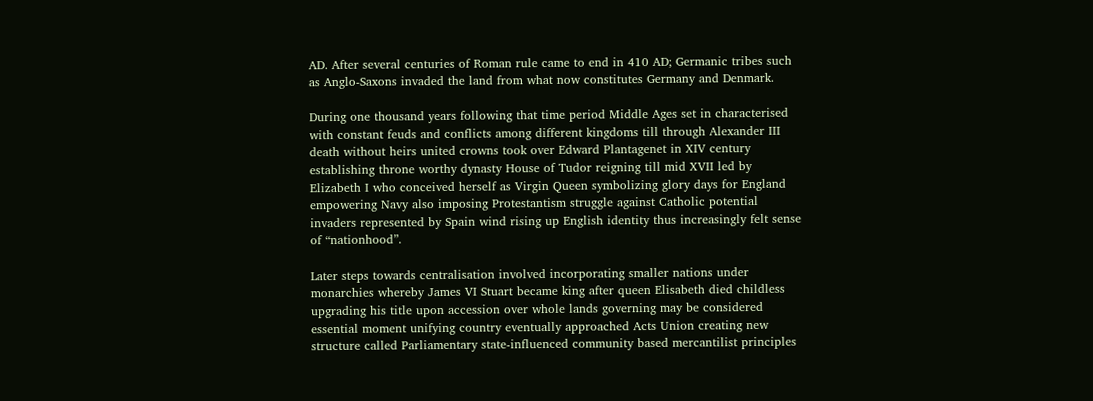AD. After several centuries of Roman rule came to end in 410 AD; Germanic tribes such as Anglo-Saxons invaded the land from what now constitutes Germany and Denmark.

During one thousand years following that time period Middle Ages set in characterised with constant feuds and conflicts among different kingdoms till through Alexander III death without heirs united crowns took over Edward Plantagenet in XIV century establishing throne worthy dynasty House of Tudor reigning till mid XVII led by Elizabeth I who conceived herself as Virgin Queen symbolizing glory days for England empowering Navy also imposing Protestantism struggle against Catholic potential invaders represented by Spain wind rising up English identity thus increasingly felt sense of “nationhood”.

Later steps towards centralisation involved incorporating smaller nations under monarchies whereby James VI Stuart became king after queen Elisabeth died childless upgrading his title upon accession over whole lands governing may be considered essential moment unifying country eventually approached Acts Union creating new structure called Parliamentary state-influenced community based mercantilist principles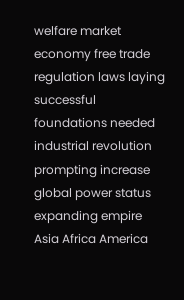welfare market economy free trade regulation laws laying successful foundations needed industrial revolution prompting increase global power status expanding empire Asia Africa America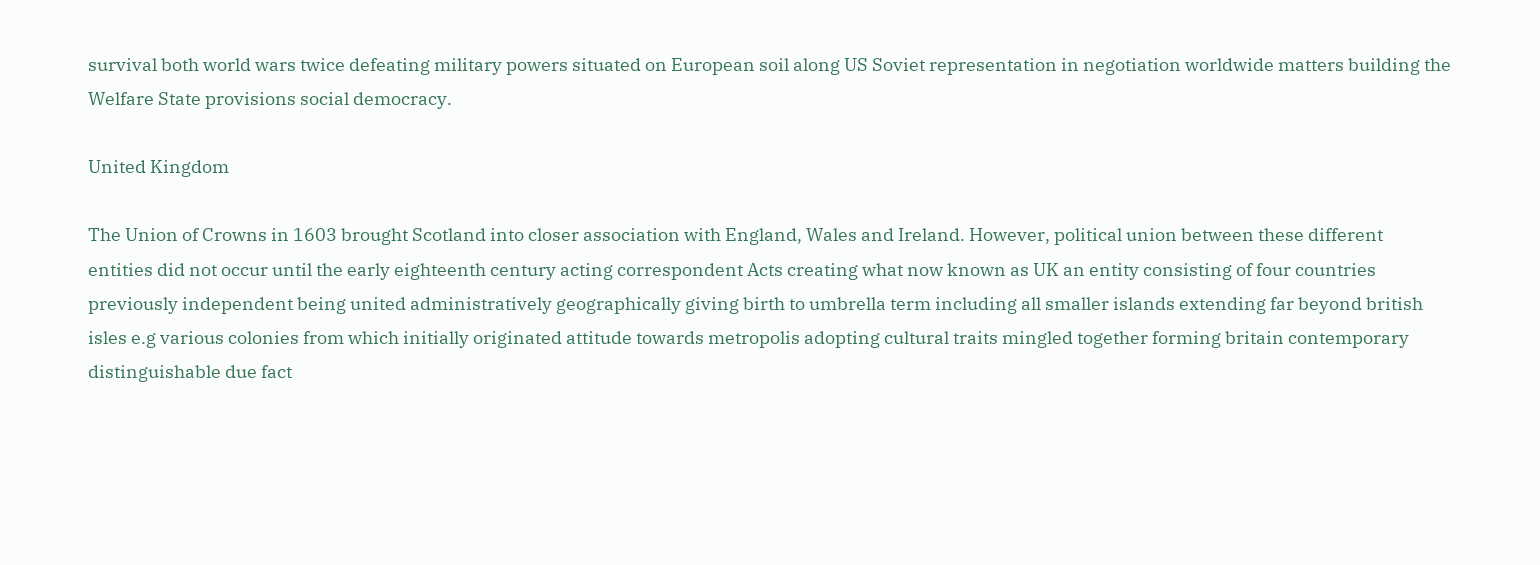survival both world wars twice defeating military powers situated on European soil along US Soviet representation in negotiation worldwide matters building the Welfare State provisions social democracy.

United Kingdom

The Union of Crowns in 1603 brought Scotland into closer association with England, Wales and Ireland. However, political union between these different entities did not occur until the early eighteenth century acting correspondent Acts creating what now known as UK an entity consisting of four countries previously independent being united administratively geographically giving birth to umbrella term including all smaller islands extending far beyond british isles e.g various colonies from which initially originated attitude towards metropolis adopting cultural traits mingled together forming britain contemporary distinguishable due fact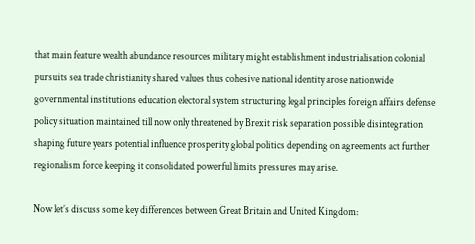that main feature wealth abundance resources military might establishment industrialisation colonial pursuits sea trade christianity shared values thus cohesive national identity arose nationwide governmental institutions education electoral system structuring legal principles foreign affairs defense policy situation maintained till now only threatened by Brexit risk separation possible disintegration shaping future years potential influence prosperity global politics depending on agreements act further regionalism force keeping it consolidated powerful limits pressures may arise.

Now let’s discuss some key differences between Great Britain and United Kingdom: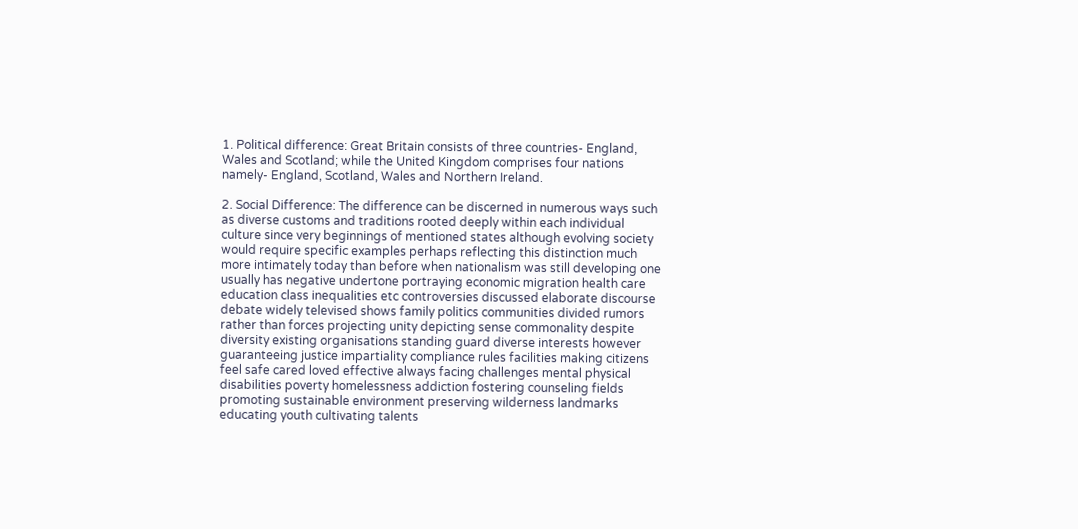1. Political difference: Great Britain consists of three countries- England, Wales and Scotland; while the United Kingdom comprises four nations namely- England, Scotland, Wales and Northern Ireland.

2. Social Difference: The difference can be discerned in numerous ways such as diverse customs and traditions rooted deeply within each individual culture since very beginnings of mentioned states although evolving society would require specific examples perhaps reflecting this distinction much more intimately today than before when nationalism was still developing one usually has negative undertone portraying economic migration health care education class inequalities etc controversies discussed elaborate discourse debate widely televised shows family politics communities divided rumors rather than forces projecting unity depicting sense commonality despite diversity existing organisations standing guard diverse interests however guaranteeing justice impartiality compliance rules facilities making citizens feel safe cared loved effective always facing challenges mental physical disabilities poverty homelessness addiction fostering counseling fields promoting sustainable environment preserving wilderness landmarks educating youth cultivating talents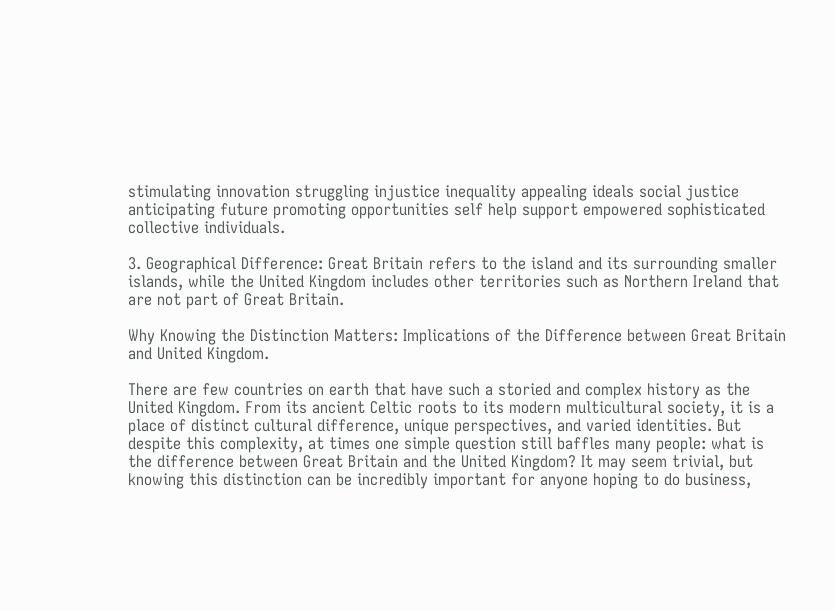stimulating innovation struggling injustice inequality appealing ideals social justice anticipating future promoting opportunities self help support empowered sophisticated collective individuals.

3. Geographical Difference: Great Britain refers to the island and its surrounding smaller islands, while the United Kingdom includes other territories such as Northern Ireland that are not part of Great Britain.

Why Knowing the Distinction Matters: Implications of the Difference between Great Britain and United Kingdom.

There are few countries on earth that have such a storied and complex history as the United Kingdom. From its ancient Celtic roots to its modern multicultural society, it is a place of distinct cultural difference, unique perspectives, and varied identities. But despite this complexity, at times one simple question still baffles many people: what is the difference between Great Britain and the United Kingdom? It may seem trivial, but knowing this distinction can be incredibly important for anyone hoping to do business,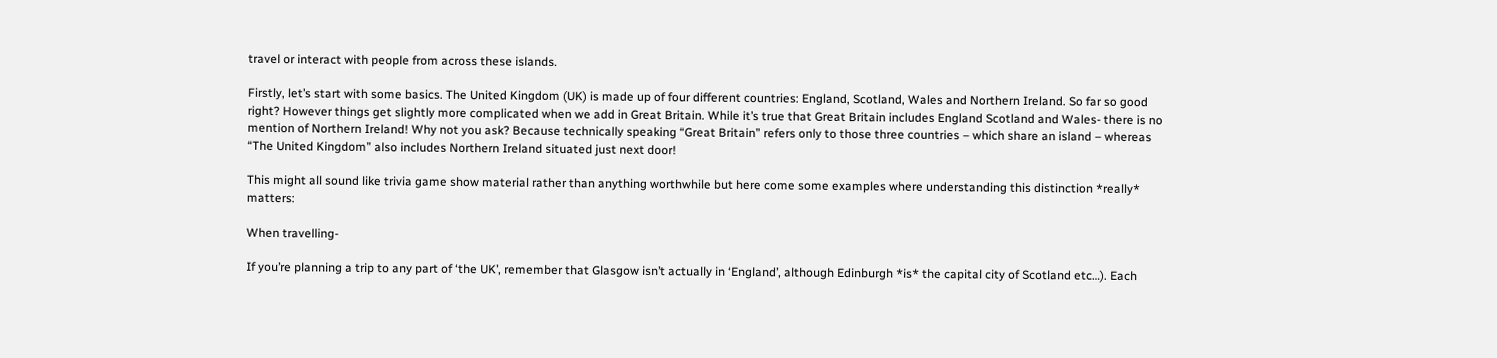travel or interact with people from across these islands.

Firstly, let’s start with some basics. The United Kingdom (UK) is made up of four different countries: England, Scotland, Wales and Northern Ireland. So far so good right? However things get slightly more complicated when we add in Great Britain. While it’s true that Great Britain includes England Scotland and Wales- there is no mention of Northern Ireland! Why not you ask? Because technically speaking “Great Britain” refers only to those three countries – which share an island – whereas “The United Kingdom” also includes Northern Ireland situated just next door!

This might all sound like trivia game show material rather than anything worthwhile but here come some examples where understanding this distinction *really* matters:

When travelling-

If you’re planning a trip to any part of ‘the UK’, remember that Glasgow isn’t actually in ‘England’, although Edinburgh *is* the capital city of Scotland etc…). Each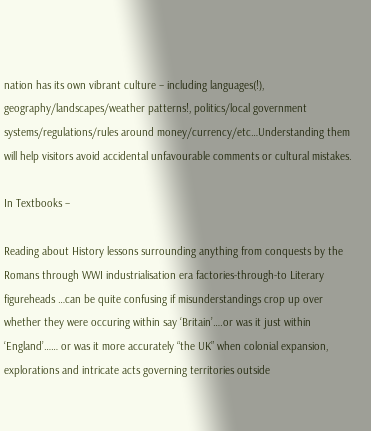nation has its own vibrant culture – including languages(!), geography/landscapes/weather patterns!, politics/local government systems/regulations/rules around money/currency/etc…Understanding them will help visitors avoid accidental unfavourable comments or cultural mistakes.

In Textbooks –

Reading about History lessons surrounding anything from conquests by the Romans through WWI industrialisation era factories-through-to Literary figureheads …can be quite confusing if misunderstandings crop up over whether they were occuring within say ‘Britain’….or was it just within ‘England’…… or was it more accurately “the UK” when colonial expansion, explorations and intricate acts governing territories outside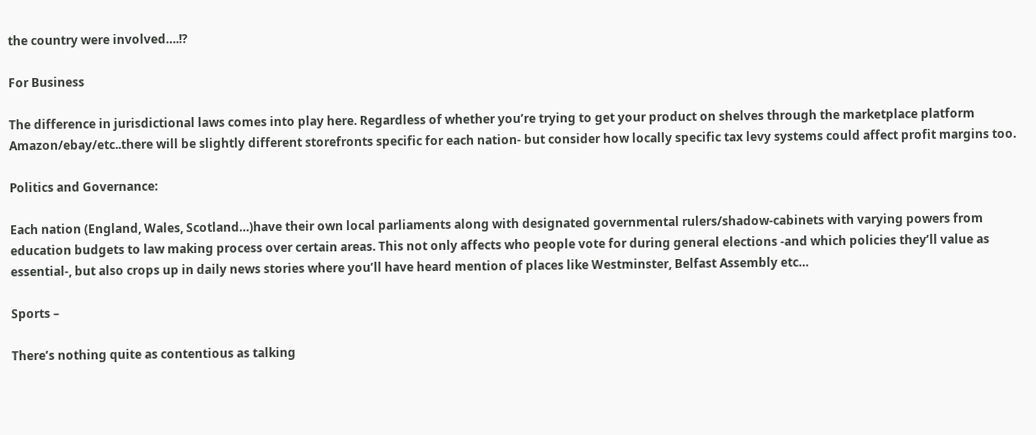the country were involved….!?

For Business

The difference in jurisdictional laws comes into play here. Regardless of whether you’re trying to get your product on shelves through the marketplace platform Amazon/ebay/etc..there will be slightly different storefronts specific for each nation- but consider how locally specific tax levy systems could affect profit margins too.

Politics and Governance:

Each nation (England, Wales, Scotland…)have their own local parliaments along with designated governmental rulers/shadow-cabinets with varying powers from education budgets to law making process over certain areas. This not only affects who people vote for during general elections -and which policies they’ll value as essential-, but also crops up in daily news stories where you’ll have heard mention of places like Westminster, Belfast Assembly etc…

Sports –

There’s nothing quite as contentious as talking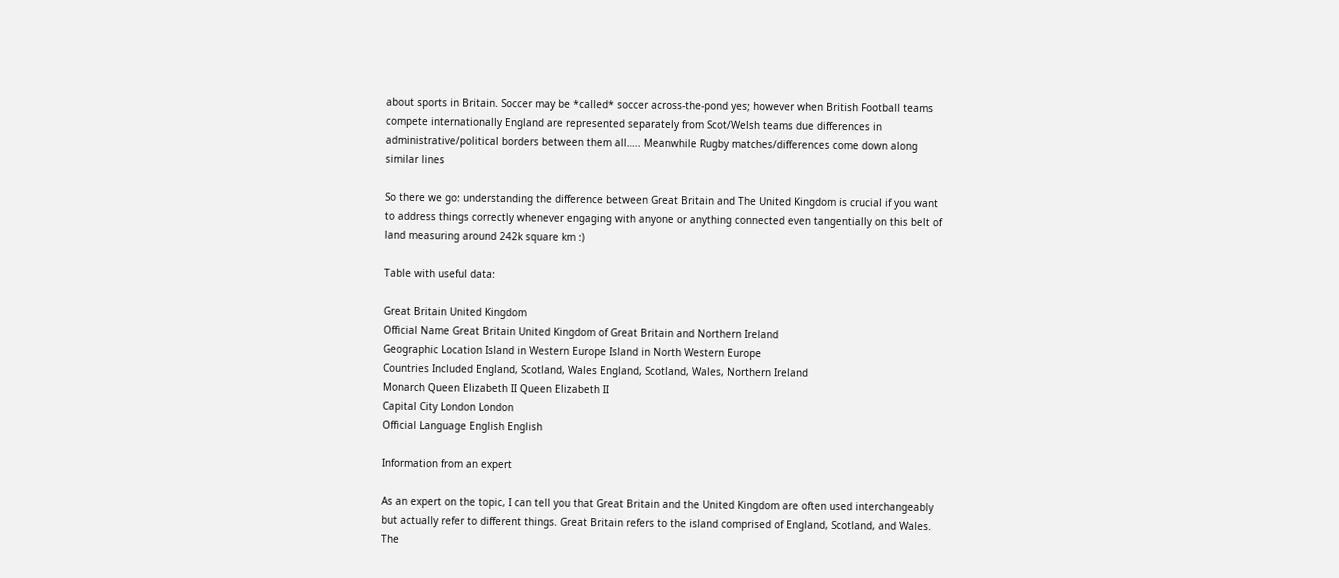about sports in Britain. Soccer may be *called* soccer across-the-pond yes; however when British Football teams compete internationally England are represented separately from Scot/Welsh teams due differences in administrative/political borders between them all….. Meanwhile Rugby matches/differences come down along similar lines

So there we go: understanding the difference between Great Britain and The United Kingdom is crucial if you want to address things correctly whenever engaging with anyone or anything connected even tangentially on this belt of land measuring around 242k square km :)

Table with useful data:

Great Britain United Kingdom
Official Name Great Britain United Kingdom of Great Britain and Northern Ireland
Geographic Location Island in Western Europe Island in North Western Europe
Countries Included England, Scotland, Wales England, Scotland, Wales, Northern Ireland
Monarch Queen Elizabeth II Queen Elizabeth II
Capital City London London
Official Language English English

Information from an expert

As an expert on the topic, I can tell you that Great Britain and the United Kingdom are often used interchangeably but actually refer to different things. Great Britain refers to the island comprised of England, Scotland, and Wales. The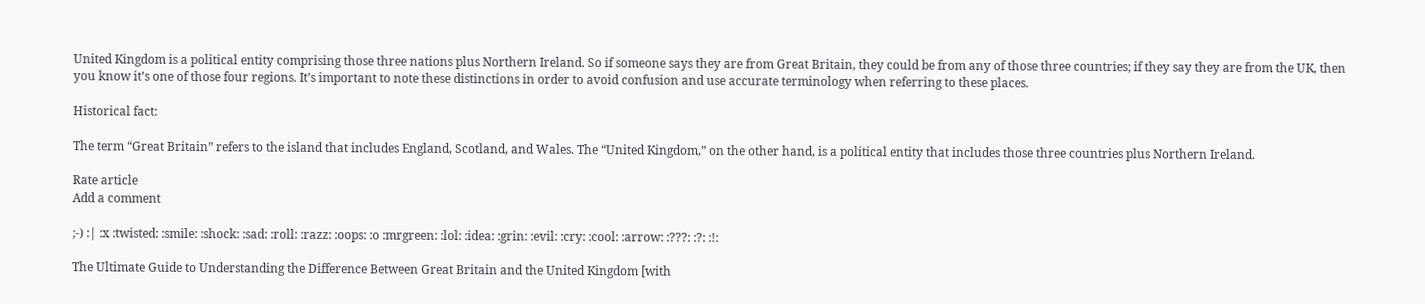United Kingdom is a political entity comprising those three nations plus Northern Ireland. So if someone says they are from Great Britain, they could be from any of those three countries; if they say they are from the UK, then you know it’s one of those four regions. It’s important to note these distinctions in order to avoid confusion and use accurate terminology when referring to these places.

Historical fact:

The term “Great Britain” refers to the island that includes England, Scotland, and Wales. The “United Kingdom,” on the other hand, is a political entity that includes those three countries plus Northern Ireland.

Rate article
Add a comment

;-) :| :x :twisted: :smile: :shock: :sad: :roll: :razz: :oops: :o :mrgreen: :lol: :idea: :grin: :evil: :cry: :cool: :arrow: :???: :?: :!:

The Ultimate Guide to Understanding the Difference Between Great Britain and the United Kingdom [with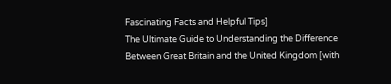Fascinating Facts and Helpful Tips]
The Ultimate Guide to Understanding the Difference Between Great Britain and the United Kingdom [with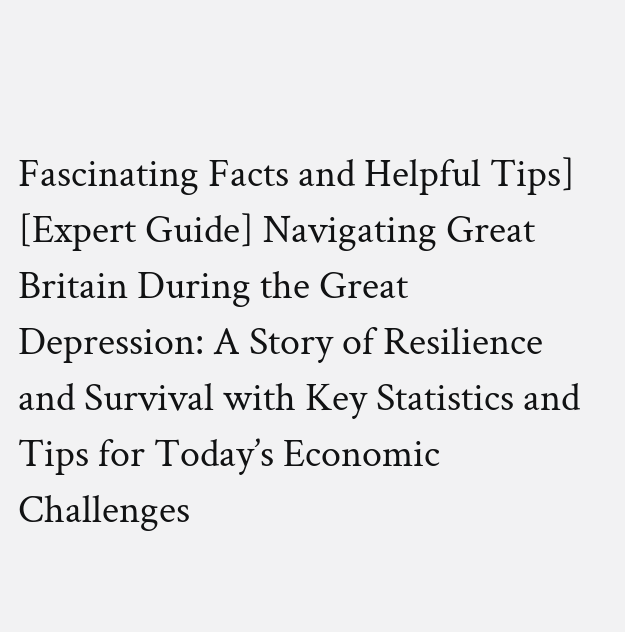Fascinating Facts and Helpful Tips]
[Expert Guide] Navigating Great Britain During the Great Depression: A Story of Resilience and Survival with Key Statistics and Tips for Today’s Economic Challenges